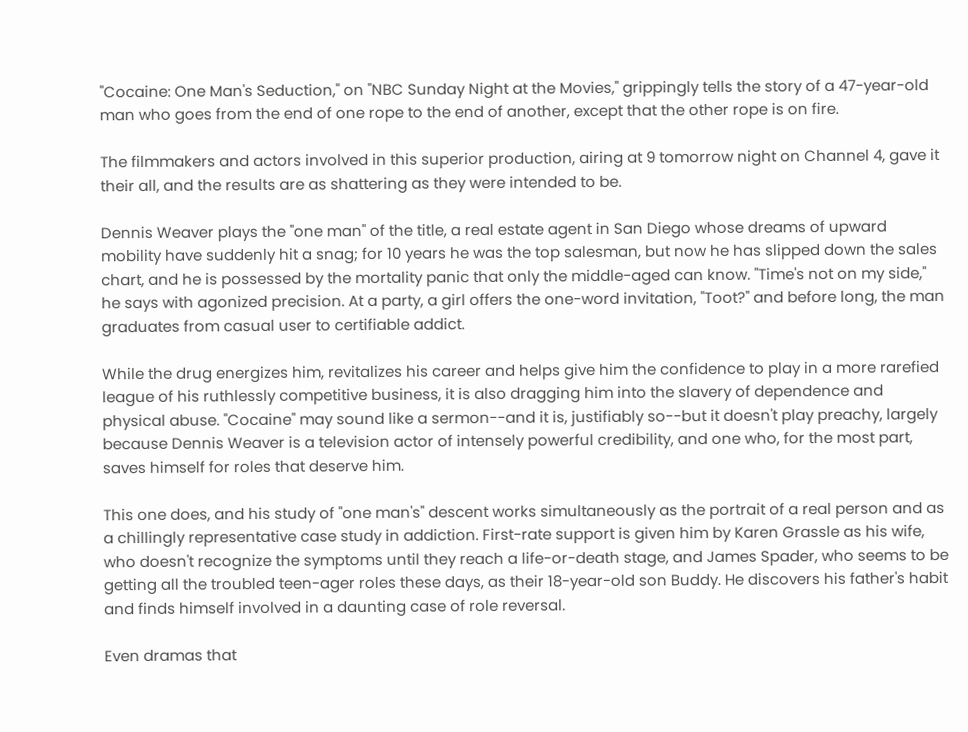"Cocaine: One Man's Seduction," on "NBC Sunday Night at the Movies," grippingly tells the story of a 47-year-old man who goes from the end of one rope to the end of another, except that the other rope is on fire.

The filmmakers and actors involved in this superior production, airing at 9 tomorrow night on Channel 4, gave it their all, and the results are as shattering as they were intended to be.

Dennis Weaver plays the "one man" of the title, a real estate agent in San Diego whose dreams of upward mobility have suddenly hit a snag; for 10 years he was the top salesman, but now he has slipped down the sales chart, and he is possessed by the mortality panic that only the middle-aged can know. "Time's not on my side," he says with agonized precision. At a party, a girl offers the one-word invitation, "Toot?" and before long, the man graduates from casual user to certifiable addict.

While the drug energizes him, revitalizes his career and helps give him the confidence to play in a more rarefied league of his ruthlessly competitive business, it is also dragging him into the slavery of dependence and physical abuse. "Cocaine" may sound like a sermon--and it is, justifiably so--but it doesn't play preachy, largely because Dennis Weaver is a television actor of intensely powerful credibility, and one who, for the most part, saves himself for roles that deserve him.

This one does, and his study of "one man's" descent works simultaneously as the portrait of a real person and as a chillingly representative case study in addiction. First-rate support is given him by Karen Grassle as his wife, who doesn't recognize the symptoms until they reach a life-or-death stage, and James Spader, who seems to be getting all the troubled teen-ager roles these days, as their 18-year-old son Buddy. He discovers his father's habit and finds himself involved in a daunting case of role reversal.

Even dramas that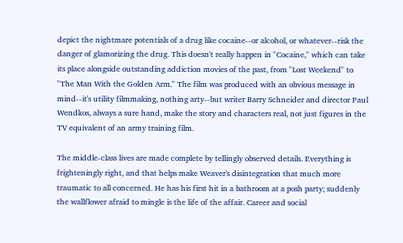depict the nightmare potentials of a drug like cocaine--or alcohol, or whatever--risk the danger of glamorizing the drug. This doesn't really happen in "Cocaine," which can take its place alongside outstanding addiction movies of the past, from "Lost Weekend" to "The Man With the Golden Arm." The film was produced with an obvious message in mind--it's utility filmmaking, nothing arty--but writer Barry Schneider and director Paul Wendkos, always a sure hand, make the story and characters real, not just figures in the TV equivalent of an army training film.

The middle-class lives are made complete by tellingly observed details. Everything is frighteningly right, and that helps make Weaver's disintegration that much more traumatic to all concerned. He has his first hit in a bathroom at a posh party; suddenly the wallflower afraid to mingle is the life of the affair. Career and social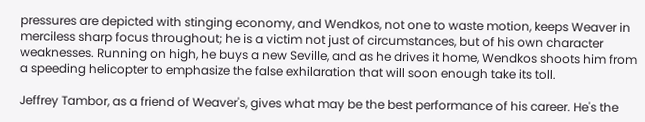pressures are depicted with stinging economy, and Wendkos, not one to waste motion, keeps Weaver in merciless sharp focus throughout; he is a victim not just of circumstances, but of his own character weaknesses. Running on high, he buys a new Seville, and as he drives it home, Wendkos shoots him from a speeding helicopter to emphasize the false exhilaration that will soon enough take its toll.

Jeffrey Tambor, as a friend of Weaver's, gives what may be the best performance of his career. He's the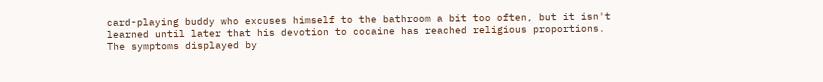card-playing buddy who excuses himself to the bathroom a bit too often, but it isn't learned until later that his devotion to cocaine has reached religious proportions. The symptoms displayed by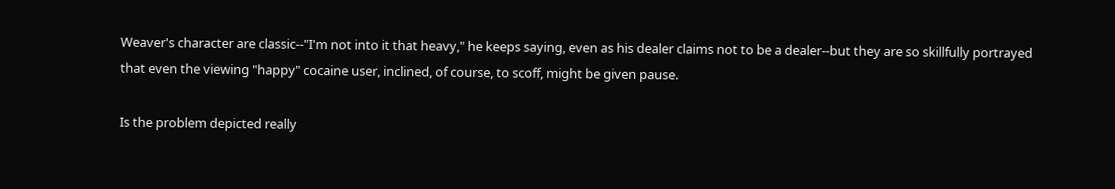Weaver's character are classic--"I'm not into it that heavy," he keeps saying, even as his dealer claims not to be a dealer--but they are so skillfully portrayed that even the viewing "happy" cocaine user, inclined, of course, to scoff, might be given pause.

Is the problem depicted really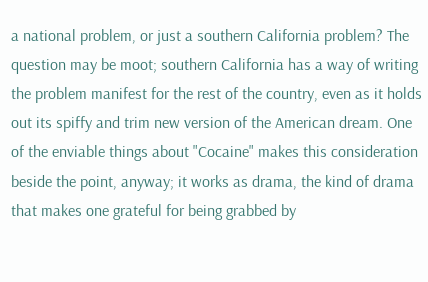a national problem, or just a southern California problem? The question may be moot; southern California has a way of writing the problem manifest for the rest of the country, even as it holds out its spiffy and trim new version of the American dream. One of the enviable things about "Cocaine" makes this consideration beside the point, anyway; it works as drama, the kind of drama that makes one grateful for being grabbed by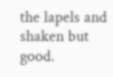the lapels and shaken but good.